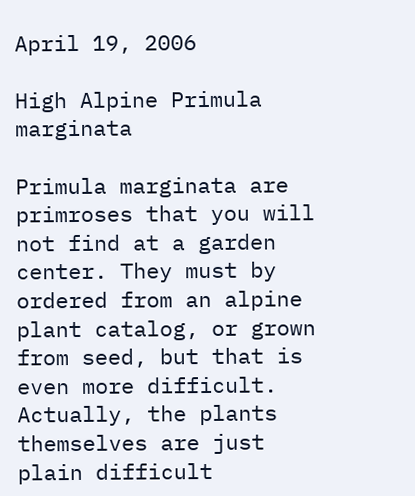April 19, 2006

High Alpine Primula marginata

Primula marginata are primroses that you will not find at a garden center. They must by ordered from an alpine plant catalog, or grown from seed, but that is even more difficult. Actually, the plants themselves are just plain difficult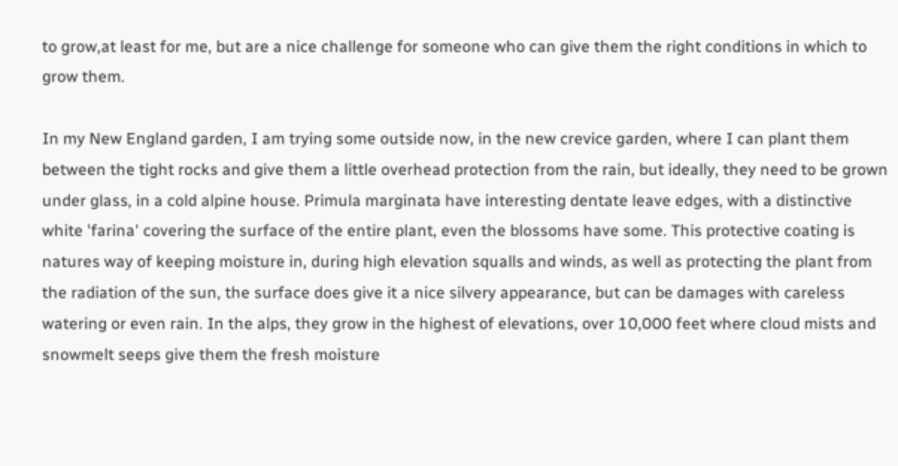to grow,at least for me, but are a nice challenge for someone who can give them the right conditions in which to grow them.

In my New England garden, I am trying some outside now, in the new crevice garden, where I can plant them between the tight rocks and give them a little overhead protection from the rain, but ideally, they need to be grown under glass, in a cold alpine house. Primula marginata have interesting dentate leave edges, with a distinctive white 'farina' covering the surface of the entire plant, even the blossoms have some. This protective coating is natures way of keeping moisture in, during high elevation squalls and winds, as well as protecting the plant from the radiation of the sun, the surface does give it a nice silvery appearance, but can be damages with careless watering or even rain. In the alps, they grow in the highest of elevations, over 10,000 feet where cloud mists and snowmelt seeps give them the fresh moisture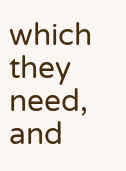which they need, and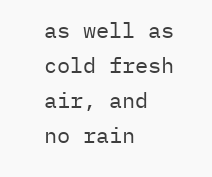as well as cold fresh air, and no rain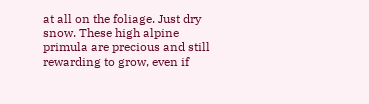at all on the foliage. Just dry snow. These high alpine primula are precious and still rewarding to grow, even if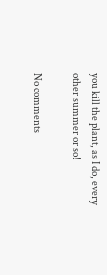you kill the plant, as I do, every other summer or so!

No comments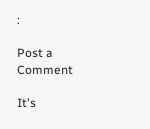:

Post a Comment

It's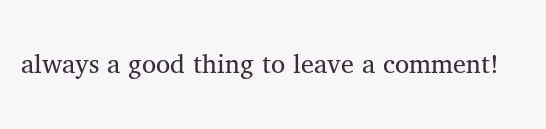always a good thing to leave a comment!